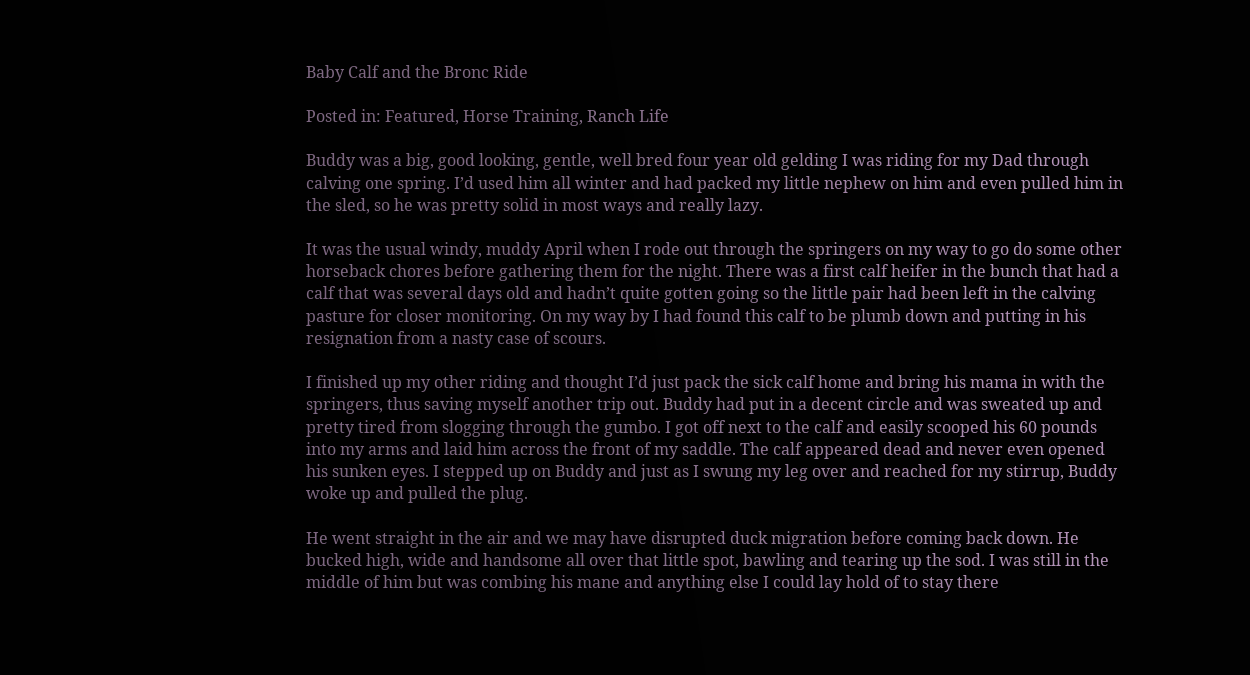Baby Calf and the Bronc Ride

Posted in: Featured, Horse Training, Ranch Life

Buddy was a big, good looking, gentle, well bred four year old gelding I was riding for my Dad through calving one spring. I’d used him all winter and had packed my little nephew on him and even pulled him in the sled, so he was pretty solid in most ways and really lazy.

It was the usual windy, muddy April when I rode out through the springers on my way to go do some other horseback chores before gathering them for the night. There was a first calf heifer in the bunch that had a calf that was several days old and hadn’t quite gotten going so the little pair had been left in the calving pasture for closer monitoring. On my way by I had found this calf to be plumb down and putting in his resignation from a nasty case of scours.

I finished up my other riding and thought I’d just pack the sick calf home and bring his mama in with the springers, thus saving myself another trip out. Buddy had put in a decent circle and was sweated up and pretty tired from slogging through the gumbo. I got off next to the calf and easily scooped his 60 pounds into my arms and laid him across the front of my saddle. The calf appeared dead and never even opened his sunken eyes. I stepped up on Buddy and just as I swung my leg over and reached for my stirrup, Buddy woke up and pulled the plug.

He went straight in the air and we may have disrupted duck migration before coming back down. He bucked high, wide and handsome all over that little spot, bawling and tearing up the sod. I was still in the middle of him but was combing his mane and anything else I could lay hold of to stay there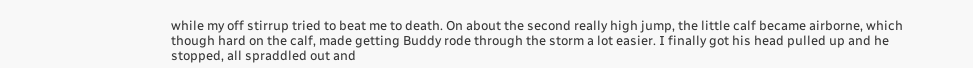while my off stirrup tried to beat me to death. On about the second really high jump, the little calf became airborne, which though hard on the calf, made getting Buddy rode through the storm a lot easier. I finally got his head pulled up and he stopped, all spraddled out and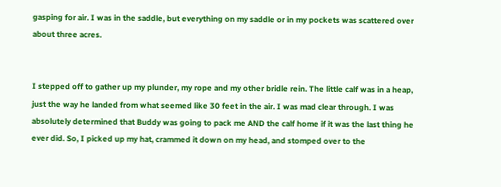gasping for air. I was in the saddle, but everything on my saddle or in my pockets was scattered over about three acres.


I stepped off to gather up my plunder, my rope and my other bridle rein. The little calf was in a heap, just the way he landed from what seemed like 30 feet in the air. I was mad clear through. I was absolutely determined that Buddy was going to pack me AND the calf home if it was the last thing he ever did. So, I picked up my hat, crammed it down on my head, and stomped over to the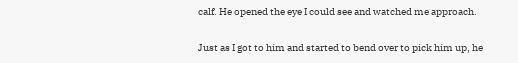calf. He opened the eye I could see and watched me approach.

Just as I got to him and started to bend over to pick him up, he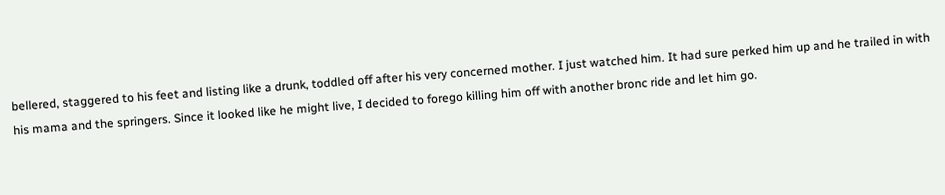bellered, staggered to his feet and listing like a drunk, toddled off after his very concerned mother. I just watched him. It had sure perked him up and he trailed in with his mama and the springers. Since it looked like he might live, I decided to forego killing him off with another bronc ride and let him go.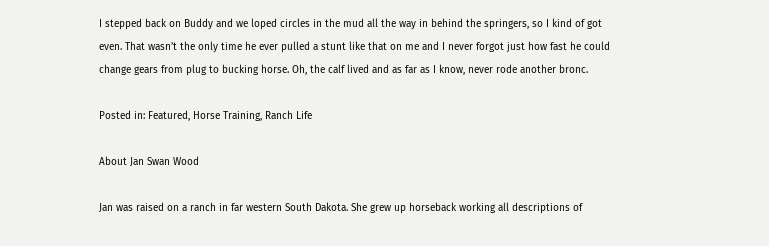I stepped back on Buddy and we loped circles in the mud all the way in behind the springers, so I kind of got even. That wasn’t the only time he ever pulled a stunt like that on me and I never forgot just how fast he could change gears from plug to bucking horse. Oh, the calf lived and as far as I know, never rode another bronc.

Posted in: Featured, Horse Training, Ranch Life

About Jan Swan Wood

Jan was raised on a ranch in far western South Dakota. She grew up horseback working all descriptions of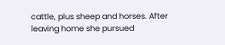cattle, plus sheep and horses. After leaving home she pursued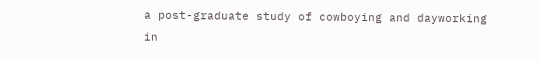a post-graduate study of cowboying and dayworking in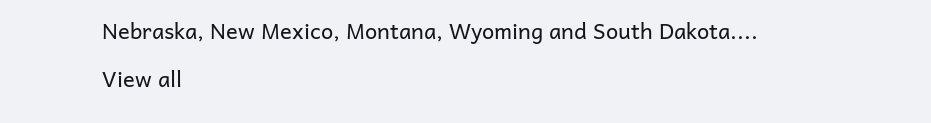Nebraska, New Mexico, Montana, Wyoming and South Dakota....

View all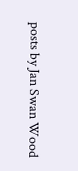posts by Jan Swan Wood